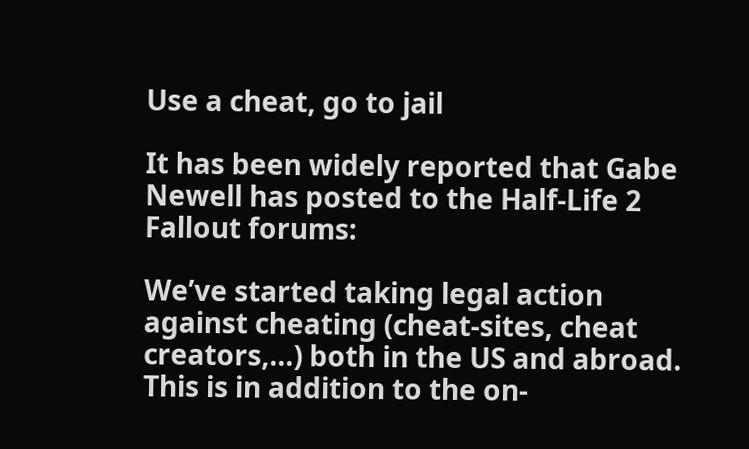Use a cheat, go to jail

It has been widely reported that Gabe Newell has posted to the Half-Life 2 Fallout forums:

We’ve started taking legal action against cheating (cheat-sites, cheat creators,…) both in the US and abroad. This is in addition to the on-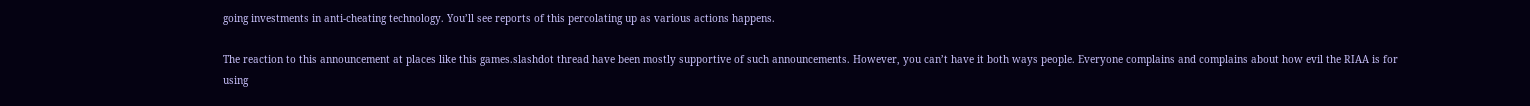going investments in anti-cheating technology. You’ll see reports of this percolating up as various actions happens.

The reaction to this announcement at places like this games.slashdot thread have been mostly supportive of such announcements. However, you can’t have it both ways people. Everyone complains and complains about how evil the RIAA is for using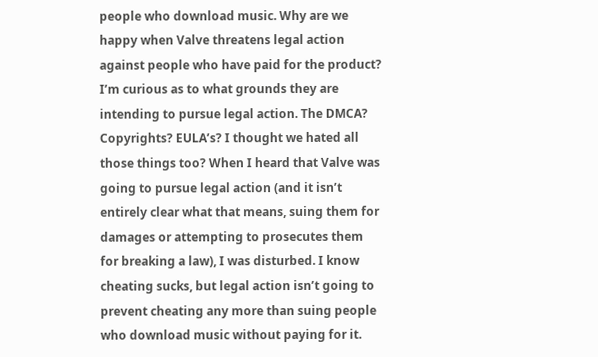people who download music. Why are we happy when Valve threatens legal action against people who have paid for the product?
I’m curious as to what grounds they are intending to pursue legal action. The DMCA? Copyrights? EULA’s? I thought we hated all those things too? When I heard that Valve was going to pursue legal action (and it isn’t entirely clear what that means, suing them for damages or attempting to prosecutes them for breaking a law), I was disturbed. I know cheating sucks, but legal action isn’t going to prevent cheating any more than suing people who download music without paying for it.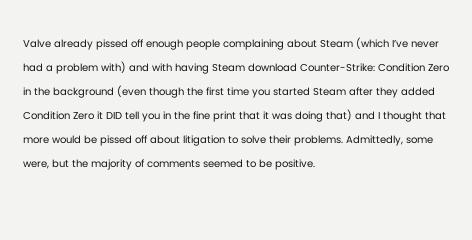Valve already pissed off enough people complaining about Steam (which I’ve never had a problem with) and with having Steam download Counter-Strike: Condition Zero in the background (even though the first time you started Steam after they added Condition Zero it DID tell you in the fine print that it was doing that) and I thought that more would be pissed off about litigation to solve their problems. Admittedly, some were, but the majority of comments seemed to be positive.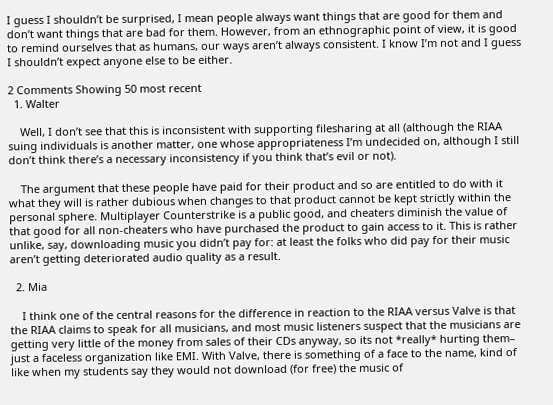I guess I shouldn’t be surprised, I mean people always want things that are good for them and don’t want things that are bad for them. However, from an ethnographic point of view, it is good to remind ourselves that as humans, our ways aren’t always consistent. I know I’m not and I guess I shouldn’t expect anyone else to be either.

2 Comments Showing 50 most recent
  1. Walter

    Well, I don’t see that this is inconsistent with supporting filesharing at all (although the RIAA suing individuals is another matter, one whose appropriateness I’m undecided on, although I still don’t think there’s a necessary inconsistency if you think that’s evil or not).

    The argument that these people have paid for their product and so are entitled to do with it what they will is rather dubious when changes to that product cannot be kept strictly within the personal sphere. Multiplayer Counterstrike is a public good, and cheaters diminish the value of that good for all non-cheaters who have purchased the product to gain access to it. This is rather unlike, say, downloading music you didn’t pay for: at least the folks who did pay for their music aren’t getting deteriorated audio quality as a result.

  2. Mia

    I think one of the central reasons for the difference in reaction to the RIAA versus Valve is that the RIAA claims to speak for all musicians, and most music listeners suspect that the musicians are getting very little of the money from sales of their CDs anyway, so its not *really* hurting them– just a faceless organization like EMI. With Valve, there is something of a face to the name, kind of like when my students say they would not download (for free) the music of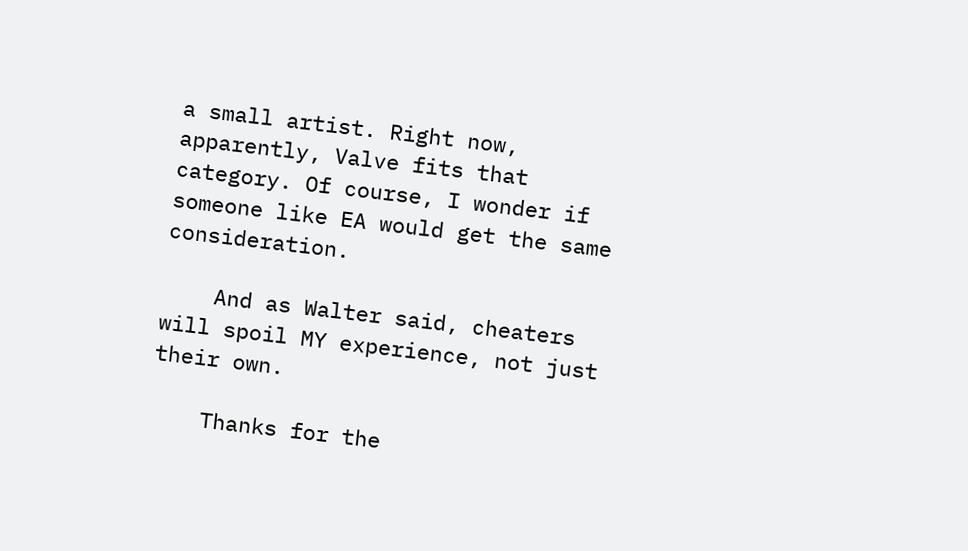a small artist. Right now, apparently, Valve fits that category. Of course, I wonder if someone like EA would get the same consideration.

    And as Walter said, cheaters will spoil MY experience, not just their own.

    Thanks for the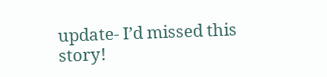update- I’d missed this story!